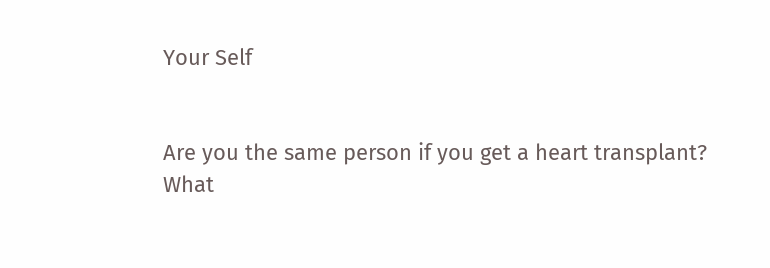Your Self


Are you the same person if you get a heart transplant?  What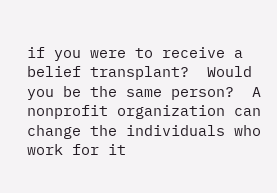if you were to receive a belief transplant?  Would you be the same person?  A nonprofit organization can change the individuals who work for it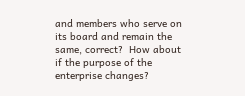and members who serve on its board and remain the same, correct?  How about if the purpose of the enterprise changes?